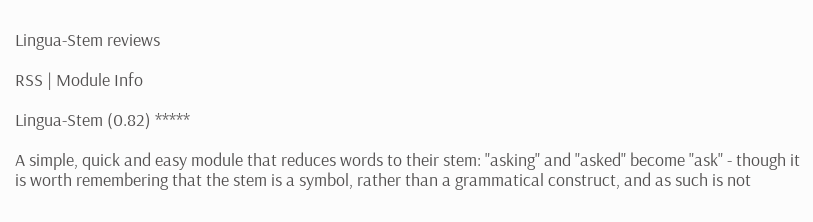Lingua-Stem reviews

RSS | Module Info

Lingua-Stem (0.82) *****

A simple, quick and easy module that reduces words to their stem: "asking" and "asked" become "ask" - though it is worth remembering that the stem is a symbol, rather than a grammatical construct, and as such is not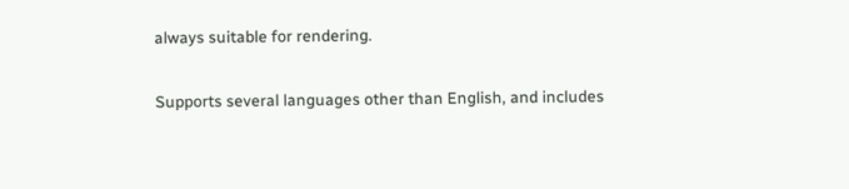always suitable for rendering.

Supports several languages other than English, and includes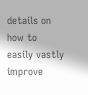details on how to easily vastly improve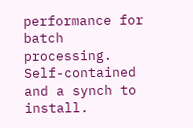performance for batch processing. Self-contained and a synch to install.